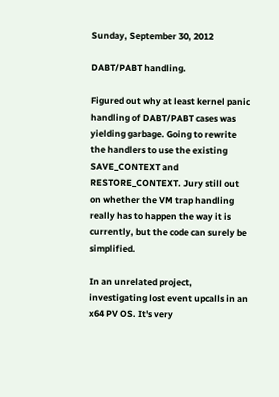Sunday, September 30, 2012

DABT/PABT handling.

Figured out why at least kernel panic handling of DABT/PABT cases was yielding garbage. Going to rewrite the handlers to use the existing SAVE_CONTEXT and RESTORE_CONTEXT. Jury still out on whether the VM trap handling really has to happen the way it is currently, but the code can surely be simplified.

In an unrelated project, investigating lost event upcalls in an x64 PV OS. It's very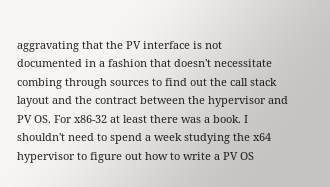aggravating that the PV interface is not documented in a fashion that doesn't necessitate combing through sources to find out the call stack layout and the contract between the hypervisor and PV OS. For x86-32 at least there was a book. I shouldn't need to spend a week studying the x64 hypervisor to figure out how to write a PV OS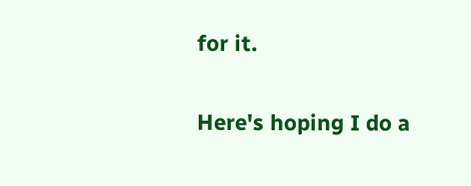for it.

Here's hoping I do a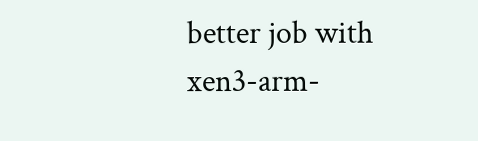better job with xen3-arm-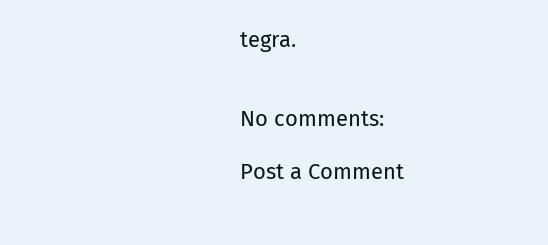tegra.


No comments:

Post a Comment